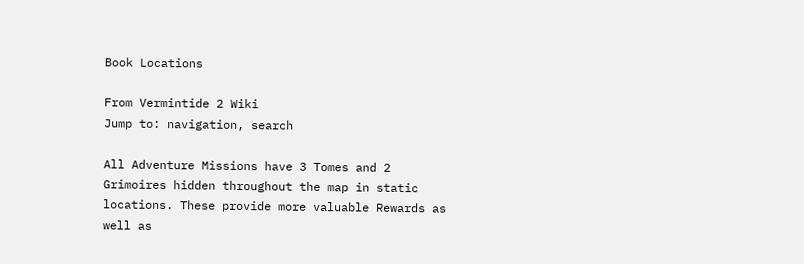Book Locations

From Vermintide 2 Wiki
Jump to: navigation, search

All Adventure Missions have 3 Tomes and 2 Grimoires hidden throughout the map in static locations. These provide more valuable Rewards as well as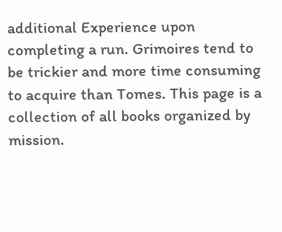additional Experience upon completing a run. Grimoires tend to be trickier and more time consuming to acquire than Tomes. This page is a collection of all books organized by mission.